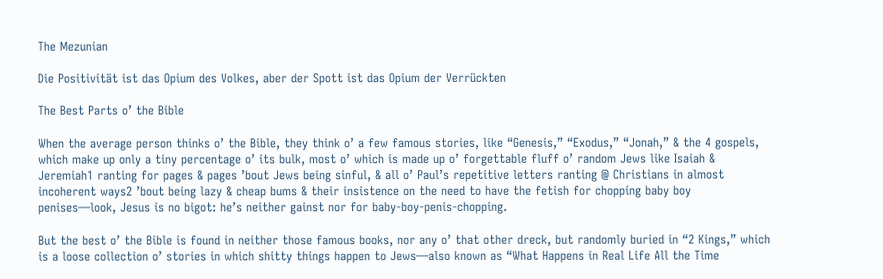The Mezunian

Die Positivität ist das Opium des Volkes, aber der Spott ist das Opium der Verrückten

The Best Parts o’ the Bible

When the average person thinks o’ the Bible, they think o’ a few famous stories, like “Genesis,” “Exodus,” “Jonah,” & the 4 gospels, which make up only a tiny percentage o’ its bulk, most o’ which is made up o’ forgettable fluff o’ random Jews like Isaiah & Jeremiah1 ranting for pages & pages ’bout Jews being sinful, & all o’ Paul’s repetitive letters ranting @ Christians in almost incoherent ways2 ’bout being lazy & cheap bums & their insistence on the need to have the fetish for chopping baby boy penises—look, Jesus is no bigot: he’s neither gainst nor for baby-boy-penis-chopping.

But the best o’ the Bible is found in neither those famous books, nor any o’ that other dreck, but randomly buried in “2 Kings,” which is a loose collection o’ stories in which shitty things happen to Jews—also known as “What Happens in Real Life All the Time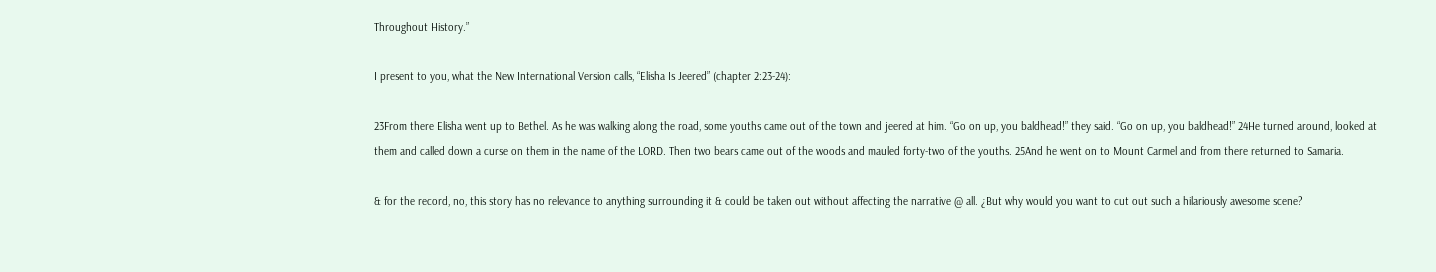Throughout History.”

I present to you, what the New International Version calls, “Elisha Is Jeered” (chapter 2:23-24):

23From there Elisha went up to Bethel. As he was walking along the road, some youths came out of the town and jeered at him. “Go on up, you baldhead!” they said. “Go on up, you baldhead!” 24He turned around, looked at them and called down a curse on them in the name of the LORD. Then two bears came out of the woods and mauled forty-two of the youths. 25And he went on to Mount Carmel and from there returned to Samaria.

& for the record, no, this story has no relevance to anything surrounding it & could be taken out without affecting the narrative @ all. ¿But why would you want to cut out such a hilariously awesome scene?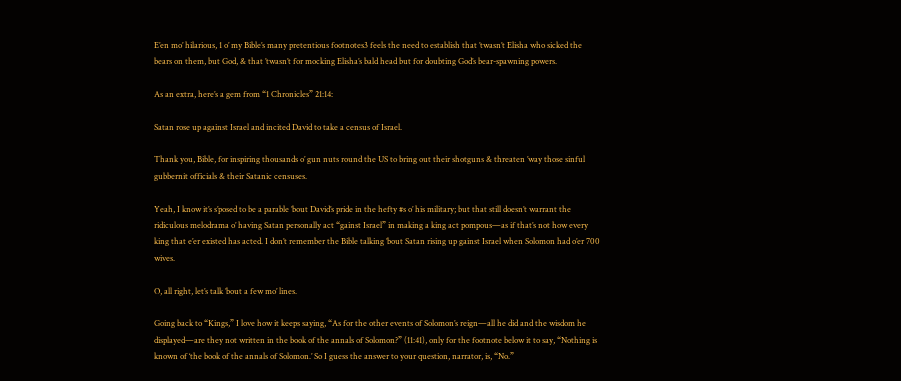E’en mo’ hilarious, 1 o’ my Bible’s many pretentious footnotes3 feels the need to establish that ’twasn’t Elisha who sicked the bears on them, but God, & that ’twasn’t for mocking Elisha’s bald head but for doubting God’s bear-spawning powers.

As an extra, here’s a gem from “1 Chronicles” 21:14:

Satan rose up against Israel and incited David to take a census of Israel.

Thank you, Bible, for inspiring thousands o’ gun nuts round the US to bring out their shotguns & threaten ’way those sinful gubbernit officials & their Satanic censuses.

Yeah, I know it’s s’posed to be a parable ’bout David’s pride in the hefty #s o’ his military; but that still doesn’t warrant the ridiculous melodrama o’ having Satan personally act “gainst Israel” in making a king act pompous—as if that’s not how every king that e’er existed has acted. I don’t remember the Bible talking ’bout Satan rising up gainst Israel when Solomon had o’er 700 wives.

O, all right, let’s talk ’bout a few mo’ lines.

Going back to “Kings,” I love how it keeps saying, “As for the other events of Solomon’s reign—all he did and the wisdom he displayed—are they not written in the book of the annals of Solomon?” (11:41), only for the footnote below it to say, “Nothing is known of ‘the book of the annals of Solomon.’ So I guess the answer to your question, narrator, is, “No.”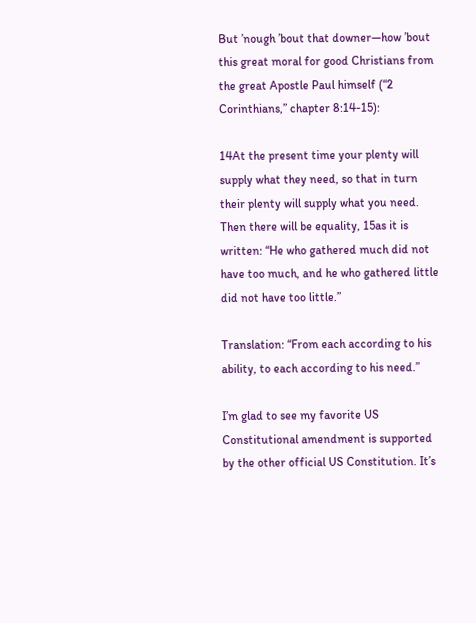But ’nough ’bout that downer—how ’bout this great moral for good Christians from the great Apostle Paul himself (“2 Corinthians,” chapter 8:14-15):

14At the present time your plenty will supply what they need, so that in turn their plenty will supply what you need. Then there will be equality, 15as it is written: “He who gathered much did not have too much, and he who gathered little did not have too little.”

Translation: “From each according to his ability, to each according to his need.”

I’m glad to see my favorite US Constitutional amendment is supported by the other official US Constitution. It’s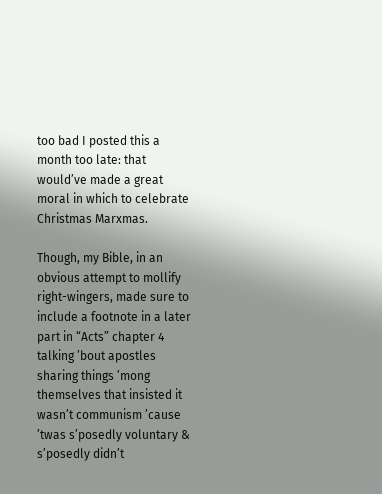too bad I posted this a month too late: that would’ve made a great moral in which to celebrate Christmas Marxmas.

Though, my Bible, in an obvious attempt to mollify right-wingers, made sure to include a footnote in a later part in “Acts” chapter 4 talking ’bout apostles sharing things ’mong themselves that insisted it wasn’t communism ’cause ’twas s’posedly voluntary & s’posedly didn’t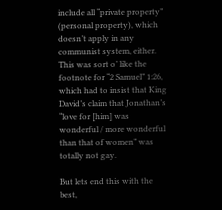include all “private property” (personal property), which doesn’t apply in any communist system, either. This was sort o’ like the footnote for “2 Samuel” 1:26, which had to insist that King David’s claim that Jonathan’s “love for [him] was wonderful / more wonderful than that of women” was totally not gay.

But lets end this with the best,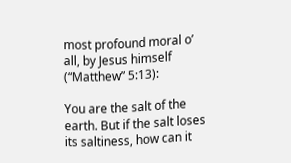most profound moral o’ all, by Jesus himself (“Matthew” 5:13):

You are the salt of the earth. But if the salt loses its saltiness, how can it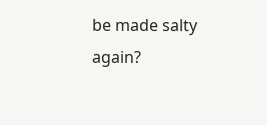be made salty again?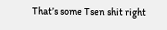That’s some Tsen shit right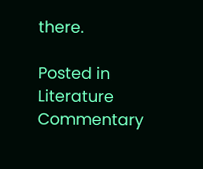there.

Posted in Literature Commentary